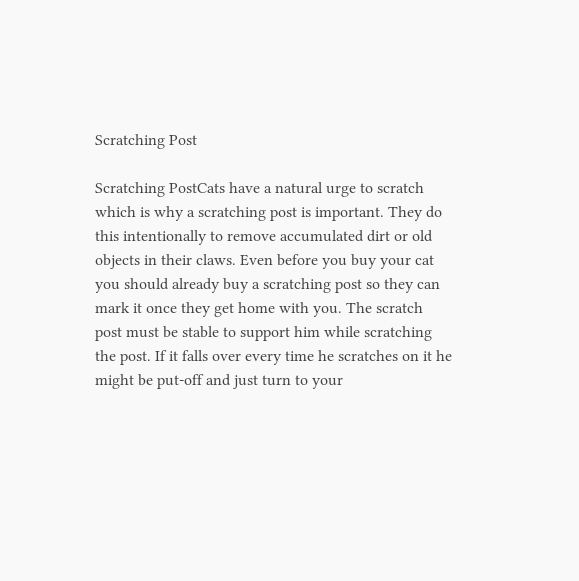Scratching Post

Scratching PostCats have a natural urge to scratch which is why a scratching post is important. They do this intentionally to remove accumulated dirt or old objects in their claws. Even before you buy your cat you should already buy a scratching post so they can mark it once they get home with you. The scratch post must be stable to support him while scratching the post. If it falls over every time he scratches on it he might be put-off and just turn to your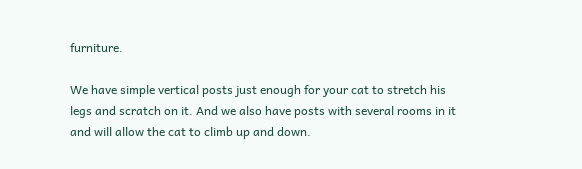furniture.

We have simple vertical posts just enough for your cat to stretch his legs and scratch on it. And we also have posts with several rooms in it and will allow the cat to climb up and down.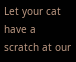Let your cat have a scratch at our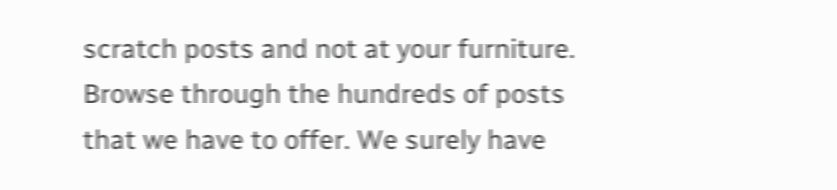scratch posts and not at your furniture. Browse through the hundreds of posts that we have to offer. We surely have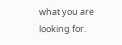what you are looking for.